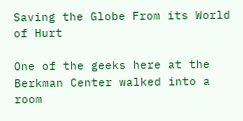Saving the Globe From its World of Hurt

One of the geeks here at the Berkman Center walked into a room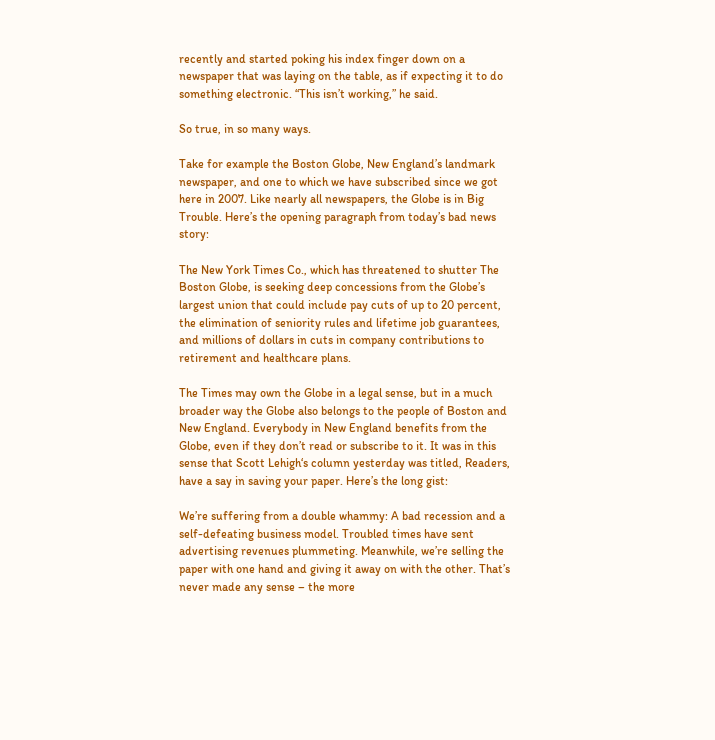recently and started poking his index finger down on a newspaper that was laying on the table, as if expecting it to do something electronic. “This isn’t working,” he said.

So true, in so many ways.

Take for example the Boston Globe, New England’s landmark newspaper, and one to which we have subscribed since we got here in 2007. Like nearly all newspapers, the Globe is in Big Trouble. Here’s the opening paragraph from today’s bad news story:

The New York Times Co., which has threatened to shutter The Boston Globe, is seeking deep concessions from the Globe’s largest union that could include pay cuts of up to 20 percent, the elimination of seniority rules and lifetime job guarantees, and millions of dollars in cuts in company contributions to retirement and healthcare plans.

The Times may own the Globe in a legal sense, but in a much broader way the Globe also belongs to the people of Boston and New England. Everybody in New England benefits from the Globe, even if they don’t read or subscribe to it. It was in this sense that Scott Lehigh‘s column yesterday was titled, Readers, have a say in saving your paper. Here’s the long gist:

We’re suffering from a double whammy: A bad recession and a self-defeating business model. Troubled times have sent advertising revenues plummeting. Meanwhile, we’re selling the paper with one hand and giving it away on with the other. That’s never made any sense – the more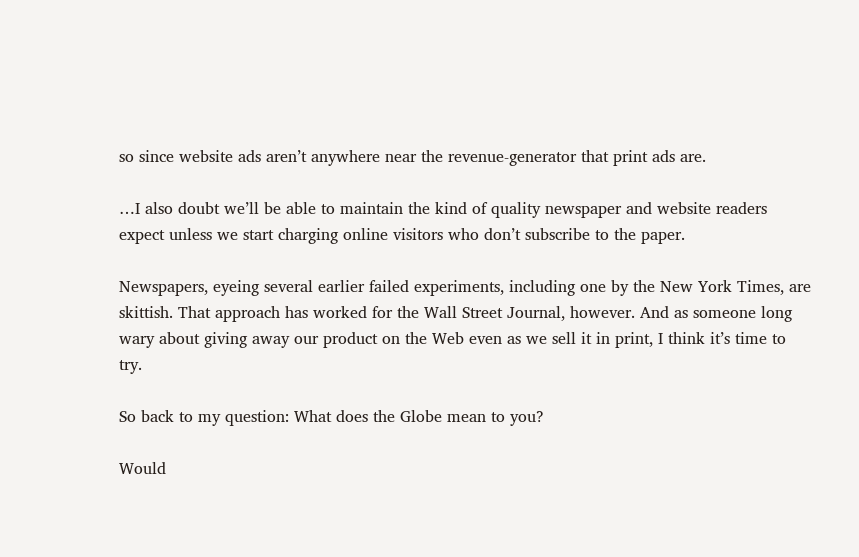so since website ads aren’t anywhere near the revenue-generator that print ads are.

…I also doubt we’ll be able to maintain the kind of quality newspaper and website readers expect unless we start charging online visitors who don’t subscribe to the paper.

Newspapers, eyeing several earlier failed experiments, including one by the New York Times, are skittish. That approach has worked for the Wall Street Journal, however. And as someone long wary about giving away our product on the Web even as we sell it in print, I think it’s time to try.

So back to my question: What does the Globe mean to you?

Would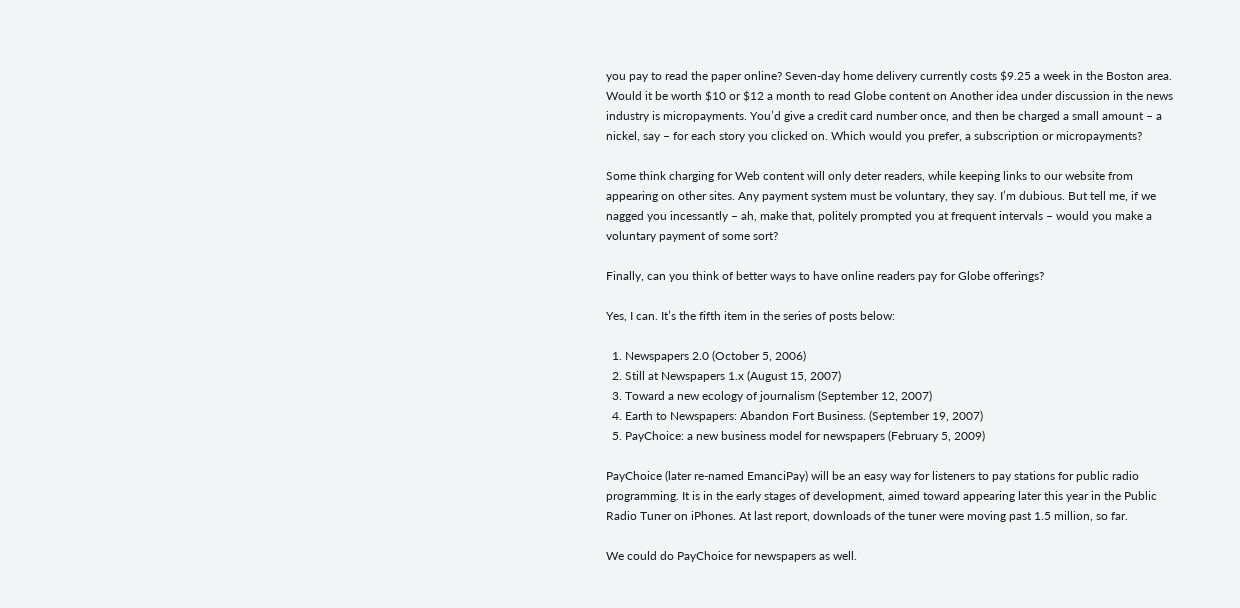you pay to read the paper online? Seven-day home delivery currently costs $9.25 a week in the Boston area. Would it be worth $10 or $12 a month to read Globe content on Another idea under discussion in the news industry is micropayments. You’d give a credit card number once, and then be charged a small amount – a nickel, say – for each story you clicked on. Which would you prefer, a subscription or micropayments?

Some think charging for Web content will only deter readers, while keeping links to our website from appearing on other sites. Any payment system must be voluntary, they say. I’m dubious. But tell me, if we nagged you incessantly – ah, make that, politely prompted you at frequent intervals – would you make a voluntary payment of some sort?

Finally, can you think of better ways to have online readers pay for Globe offerings?

Yes, I can. It’s the fifth item in the series of posts below:

  1. Newspapers 2.0 (October 5, 2006)
  2. Still at Newspapers 1.x (August 15, 2007)
  3. Toward a new ecology of journalism (September 12, 2007)
  4. Earth to Newspapers: Abandon Fort Business. (September 19, 2007)
  5. PayChoice: a new business model for newspapers (February 5, 2009)

PayChoice (later re-named EmanciPay) will be an easy way for listeners to pay stations for public radio programming. It is in the early stages of development, aimed toward appearing later this year in the Public Radio Tuner on iPhones. At last report, downloads of the tuner were moving past 1.5 million, so far.

We could do PayChoice for newspapers as well.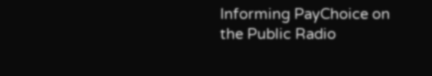Informing PayChoice on the Public Radio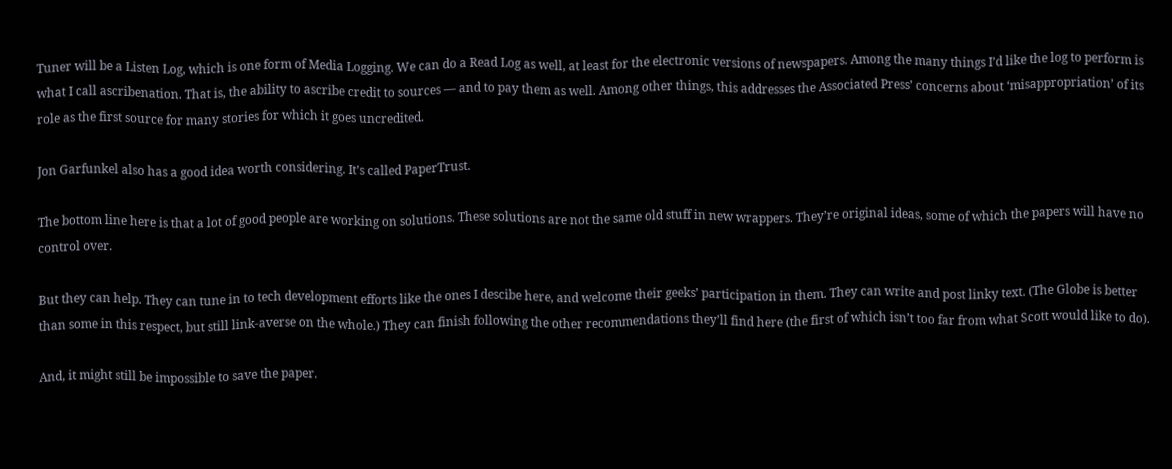Tuner will be a Listen Log, which is one form of Media Logging. We can do a Read Log as well, at least for the electronic versions of newspapers. Among the many things I’d like the log to perform is what I call ascribenation. That is, the ability to ascribe credit to sources — and to pay them as well. Among other things, this addresses the Associated Press’ concerns about ‘misappropriation’ of its role as the first source for many stories for which it goes uncredited.

Jon Garfunkel also has a good idea worth considering. It’s called PaperTrust.

The bottom line here is that a lot of good people are working on solutions. These solutions are not the same old stuff in new wrappers. They’re original ideas, some of which the papers will have no control over.

But they can help. They can tune in to tech development efforts like the ones I descibe here, and welcome their geeks’ participation in them. They can write and post linky text. (The Globe is better than some in this respect, but still link-averse on the whole.) They can finish following the other recommendations they’ll find here (the first of which isn’t too far from what Scott would like to do).

And, it might still be impossible to save the paper.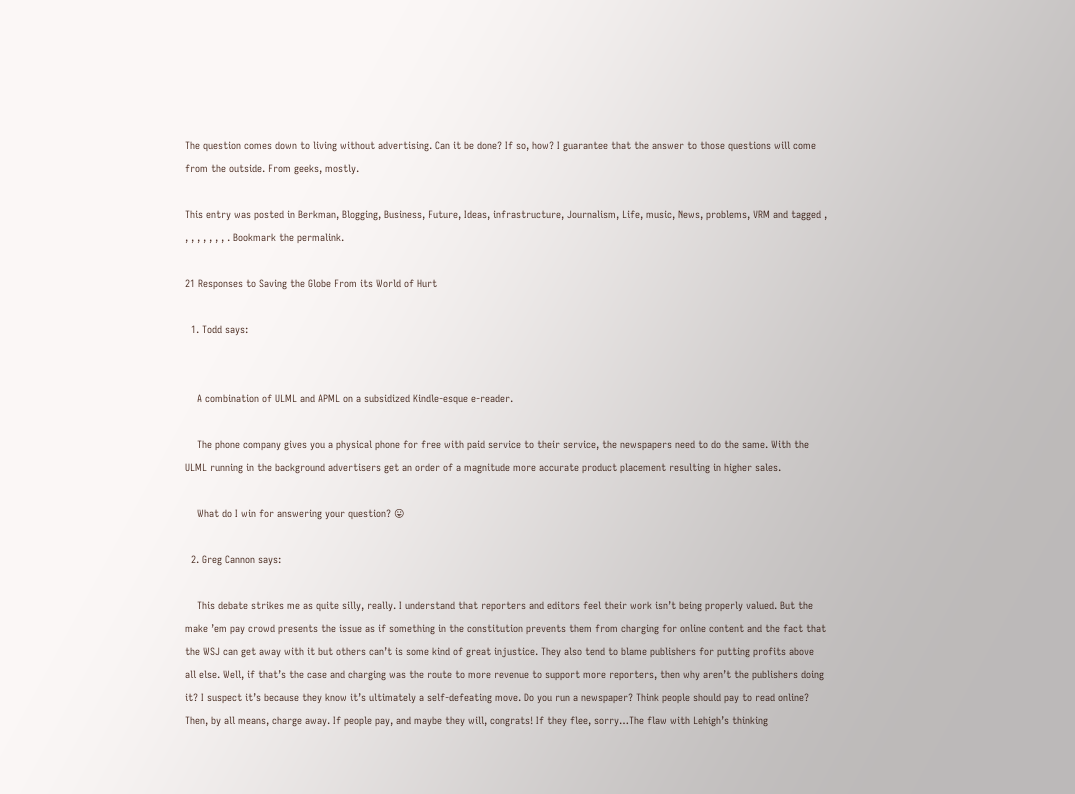The question comes down to living without advertising. Can it be done? If so, how? I guarantee that the answer to those questions will come from the outside. From geeks, mostly.

This entry was posted in Berkman, Blogging, Business, Future, Ideas, infrastructure, Journalism, Life, music, News, problems, VRM and tagged , , , , , , , , . Bookmark the permalink.

21 Responses to Saving the Globe From its World of Hurt

  1. Todd says:


    A combination of ULML and APML on a subsidized Kindle-esque e-reader.

    The phone company gives you a physical phone for free with paid service to their service, the newspapers need to do the same. With the ULML running in the background advertisers get an order of a magnitude more accurate product placement resulting in higher sales.

    What do I win for answering your question? 😛

  2. Greg Cannon says:

    This debate strikes me as quite silly, really. I understand that reporters and editors feel their work isn’t being properly valued. But the make ’em pay crowd presents the issue as if something in the constitution prevents them from charging for online content and the fact that the WSJ can get away with it but others can’t is some kind of great injustice. They also tend to blame publishers for putting profits above all else. Well, if that’s the case and charging was the route to more revenue to support more reporters, then why aren’t the publishers doing it? I suspect it’s because they know it’s ultimately a self-defeating move. Do you run a newspaper? Think people should pay to read online? Then, by all means, charge away. If people pay, and maybe they will, congrats! If they flee, sorry…The flaw with Lehigh’s thinking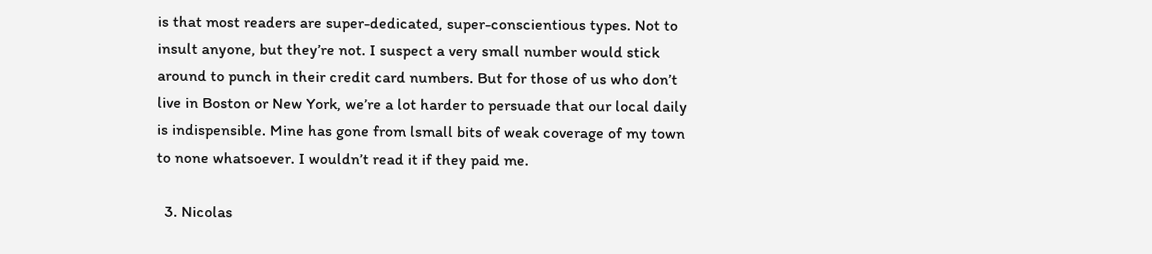is that most readers are super-dedicated, super-conscientious types. Not to insult anyone, but they’re not. I suspect a very small number would stick around to punch in their credit card numbers. But for those of us who don’t live in Boston or New York, we’re a lot harder to persuade that our local daily is indispensible. Mine has gone from lsmall bits of weak coverage of my town to none whatsoever. I wouldn’t read it if they paid me.

  3. Nicolas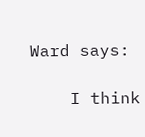Ward says:

    I think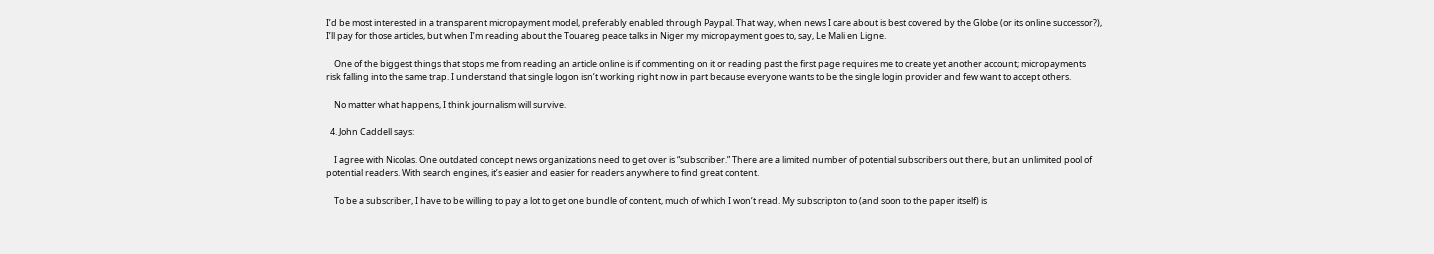I’d be most interested in a transparent micropayment model, preferably enabled through Paypal. That way, when news I care about is best covered by the Globe (or its online successor?), I’ll pay for those articles, but when I’m reading about the Touareg peace talks in Niger my micropayment goes to, say, Le Mali en Ligne.

    One of the biggest things that stops me from reading an article online is if commenting on it or reading past the first page requires me to create yet another account; micropayments risk falling into the same trap. I understand that single logon isn’t working right now in part because everyone wants to be the single login provider and few want to accept others.

    No matter what happens, I think journalism will survive.

  4. John Caddell says:

    I agree with Nicolas. One outdated concept news organizations need to get over is “subscriber.” There are a limited number of potential subscribers out there, but an unlimited pool of potential readers. With search engines, it’s easier and easier for readers anywhere to find great content.

    To be a subscriber, I have to be willing to pay a lot to get one bundle of content, much of which I won’t read. My subscripton to (and soon to the paper itself) is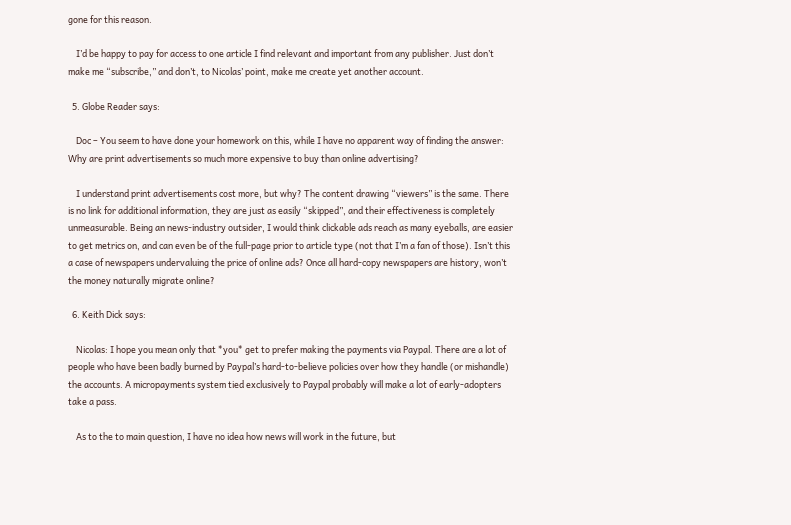gone for this reason.

    I’d be happy to pay for access to one article I find relevant and important from any publisher. Just don’t make me “subscribe,” and don’t, to Nicolas’ point, make me create yet another account.

  5. Globe Reader says:

    Doc – You seem to have done your homework on this, while I have no apparent way of finding the answer: Why are print advertisements so much more expensive to buy than online advertising?

    I understand print advertisements cost more, but why? The content drawing “viewers” is the same. There is no link for additional information, they are just as easily “skipped”, and their effectiveness is completely unmeasurable. Being an news-industry outsider, I would think clickable ads reach as many eyeballs, are easier to get metrics on, and can even be of the full-page prior to article type (not that I’m a fan of those). Isn’t this a case of newspapers undervaluing the price of online ads? Once all hard-copy newspapers are history, won’t the money naturally migrate online?

  6. Keith Dick says:

    Nicolas: I hope you mean only that *you* get to prefer making the payments via Paypal. There are a lot of people who have been badly burned by Paypal’s hard-to-believe policies over how they handle (or mishandle) the accounts. A micropayments system tied exclusively to Paypal probably will make a lot of early-adopters take a pass.

    As to the to main question, I have no idea how news will work in the future, but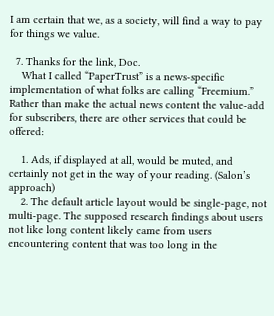I am certain that we, as a society, will find a way to pay for things we value.

  7. Thanks for the link, Doc.
    What I called “PaperTrust” is a news-specific implementation of what folks are calling “Freemium.” Rather than make the actual news content the value-add for subscribers, there are other services that could be offered:

    1. Ads, if displayed at all, would be muted, and certainly not get in the way of your reading. (Salon’s approach)
    2. The default article layout would be single-page, not multi-page. The supposed research findings about users not like long content likely came from users encountering content that was too long in the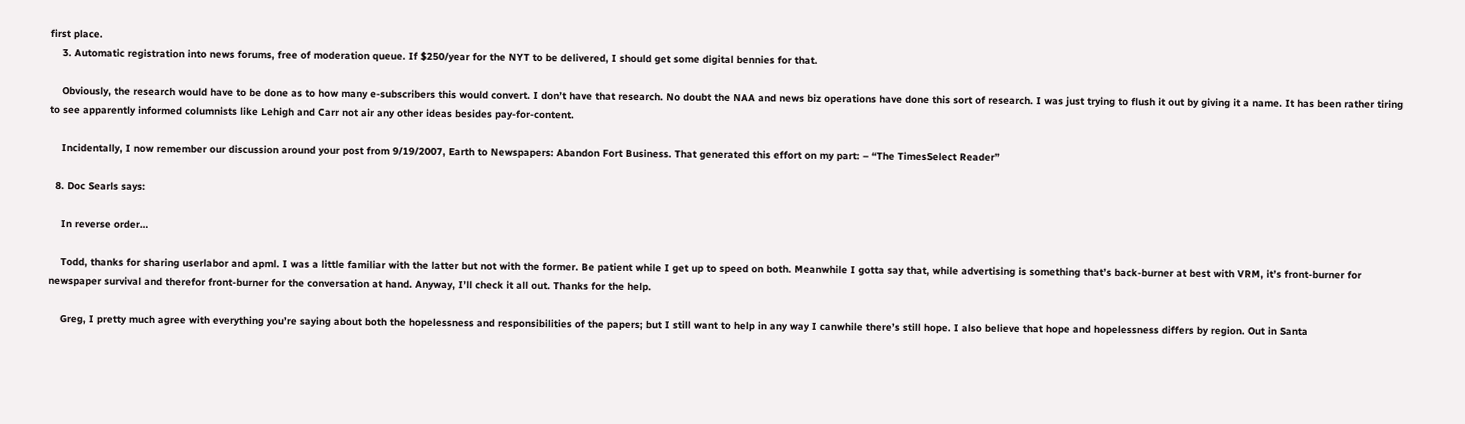first place.
    3. Automatic registration into news forums, free of moderation queue. If $250/year for the NYT to be delivered, I should get some digital bennies for that.

    Obviously, the research would have to be done as to how many e-subscribers this would convert. I don’t have that research. No doubt the NAA and news biz operations have done this sort of research. I was just trying to flush it out by giving it a name. It has been rather tiring to see apparently informed columnists like Lehigh and Carr not air any other ideas besides pay-for-content.

    Incidentally, I now remember our discussion around your post from 9/19/2007, Earth to Newspapers: Abandon Fort Business. That generated this effort on my part: – “The TimesSelect Reader”

  8. Doc Searls says:

    In reverse order…

    Todd, thanks for sharing userlabor and apml. I was a little familiar with the latter but not with the former. Be patient while I get up to speed on both. Meanwhile I gotta say that, while advertising is something that’s back-burner at best with VRM, it’s front-burner for newspaper survival and therefor front-burner for the conversation at hand. Anyway, I’ll check it all out. Thanks for the help.

    Greg, I pretty much agree with everything you’re saying about both the hopelessness and responsibilities of the papers; but I still want to help in any way I canwhile there’s still hope. I also believe that hope and hopelessness differs by region. Out in Santa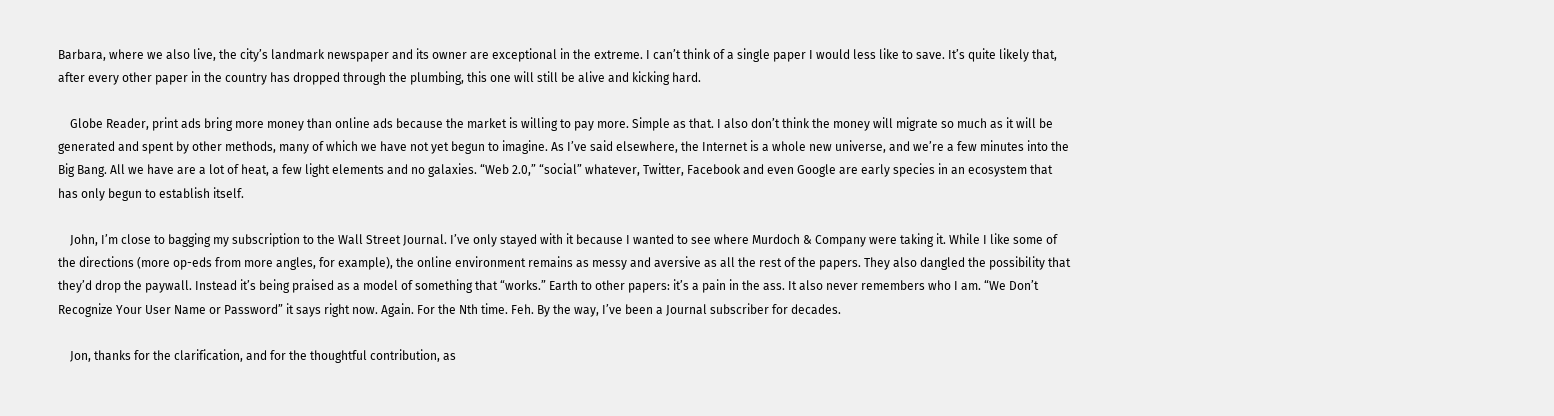Barbara, where we also live, the city’s landmark newspaper and its owner are exceptional in the extreme. I can’t think of a single paper I would less like to save. It’s quite likely that, after every other paper in the country has dropped through the plumbing, this one will still be alive and kicking hard.

    Globe Reader, print ads bring more money than online ads because the market is willing to pay more. Simple as that. I also don’t think the money will migrate so much as it will be generated and spent by other methods, many of which we have not yet begun to imagine. As I’ve said elsewhere, the Internet is a whole new universe, and we’re a few minutes into the Big Bang. All we have are a lot of heat, a few light elements and no galaxies. “Web 2.0,” “social” whatever, Twitter, Facebook and even Google are early species in an ecosystem that has only begun to establish itself.

    John, I’m close to bagging my subscription to the Wall Street Journal. I’ve only stayed with it because I wanted to see where Murdoch & Company were taking it. While I like some of the directions (more op-eds from more angles, for example), the online environment remains as messy and aversive as all the rest of the papers. They also dangled the possibility that they’d drop the paywall. Instead it’s being praised as a model of something that “works.” Earth to other papers: it’s a pain in the ass. It also never remembers who I am. “We Don’t Recognize Your User Name or Password” it says right now. Again. For the Nth time. Feh. By the way, I’ve been a Journal subscriber for decades.

    Jon, thanks for the clarification, and for the thoughtful contribution, as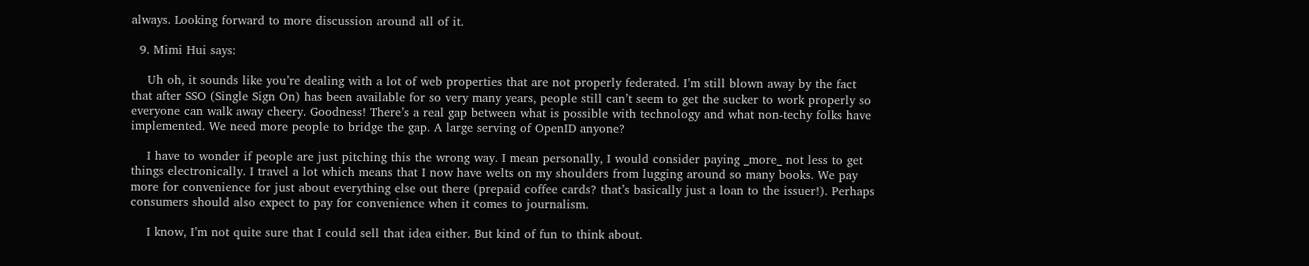always. Looking forward to more discussion around all of it.

  9. Mimi Hui says:

    Uh oh, it sounds like you’re dealing with a lot of web properties that are not properly federated. I’m still blown away by the fact that after SSO (Single Sign On) has been available for so very many years, people still can’t seem to get the sucker to work properly so everyone can walk away cheery. Goodness! There’s a real gap between what is possible with technology and what non-techy folks have implemented. We need more people to bridge the gap. A large serving of OpenID anyone?

    I have to wonder if people are just pitching this the wrong way. I mean personally, I would consider paying _more_ not less to get things electronically. I travel a lot which means that I now have welts on my shoulders from lugging around so many books. We pay more for convenience for just about everything else out there (prepaid coffee cards? that’s basically just a loan to the issuer!). Perhaps consumers should also expect to pay for convenience when it comes to journalism.

    I know, I’m not quite sure that I could sell that idea either. But kind of fun to think about.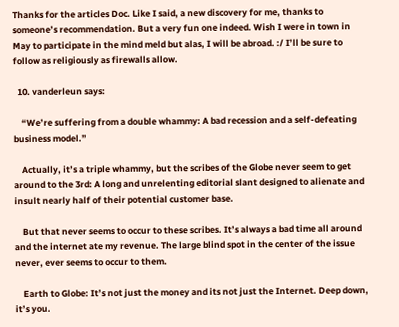Thanks for the articles Doc. Like I said, a new discovery for me, thanks to someone’s recommendation. But a very fun one indeed. Wish I were in town in May to participate in the mind meld but alas, I will be abroad. :/ I’ll be sure to follow as religiously as firewalls allow.

  10. vanderleun says:

    “We’re suffering from a double whammy: A bad recession and a self-defeating business model.”

    Actually, it’s a triple whammy, but the scribes of the Globe never seem to get around to the 3rd: A long and unrelenting editorial slant designed to alienate and insult nearly half of their potential customer base.

    But that never seems to occur to these scribes. It’s always a bad time all around and the internet ate my revenue. The large blind spot in the center of the issue never, ever seems to occur to them.

    Earth to Globe: It’s not just the money and its not just the Internet. Deep down, it’s you.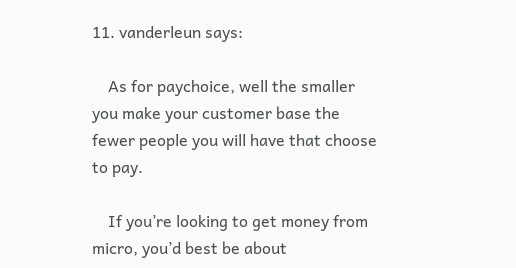11. vanderleun says:

    As for paychoice, well the smaller you make your customer base the fewer people you will have that choose to pay.

    If you’re looking to get money from micro, you’d best be about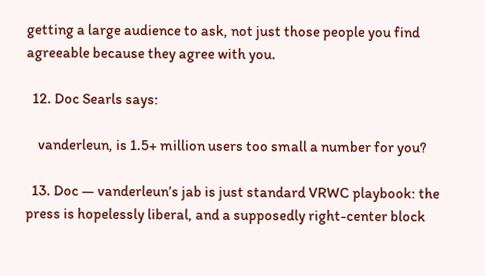getting a large audience to ask, not just those people you find agreeable because they agree with you.

  12. Doc Searls says:

    vanderleun, is 1.5+ million users too small a number for you?

  13. Doc — vanderleun’s jab is just standard VRWC playbook: the press is hopelessly liberal, and a supposedly right-center block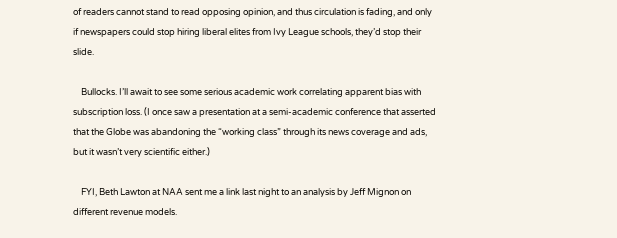of readers cannot stand to read opposing opinion, and thus circulation is fading, and only if newspapers could stop hiring liberal elites from Ivy League schools, they’d stop their slide.

    Bullocks. I’ll await to see some serious academic work correlating apparent bias with subscription loss. (I once saw a presentation at a semi-academic conference that asserted that the Globe was abandoning the “working class” through its news coverage and ads, but it wasn’t very scientific either.)

    FYI, Beth Lawton at NAA sent me a link last night to an analysis by Jeff Mignon on different revenue models.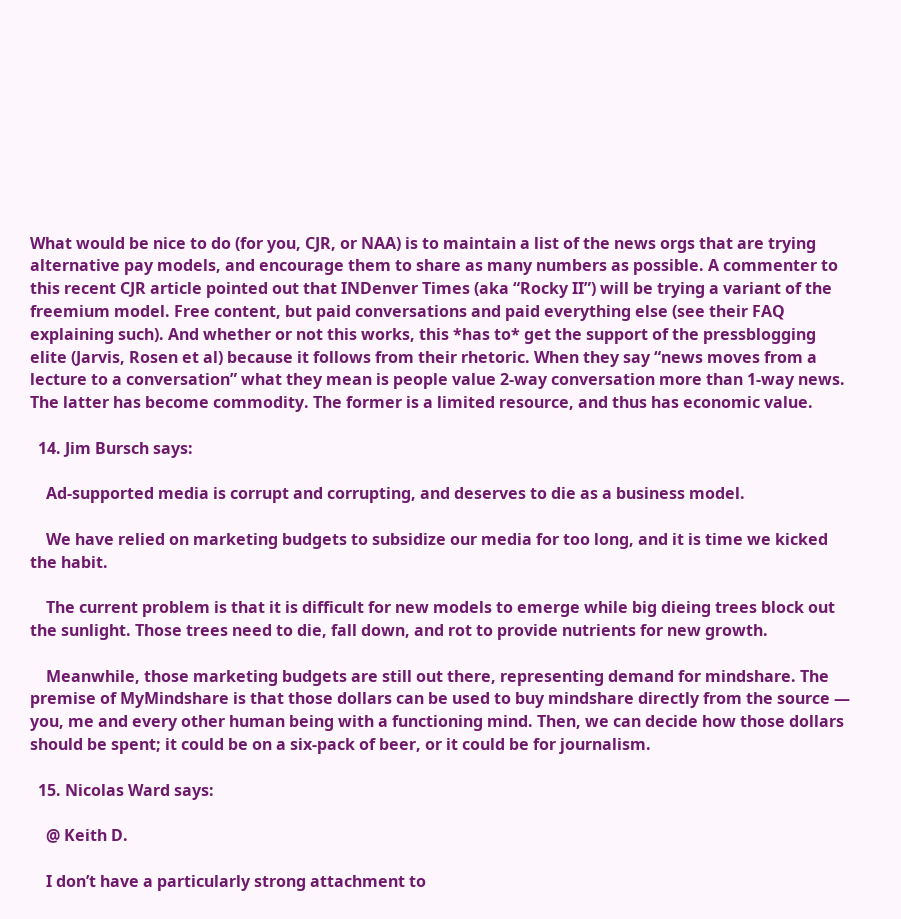What would be nice to do (for you, CJR, or NAA) is to maintain a list of the news orgs that are trying alternative pay models, and encourage them to share as many numbers as possible. A commenter to this recent CJR article pointed out that INDenver Times (aka “Rocky II”) will be trying a variant of the freemium model. Free content, but paid conversations and paid everything else (see their FAQ explaining such). And whether or not this works, this *has to* get the support of the pressblogging elite (Jarvis, Rosen et al) because it follows from their rhetoric. When they say “news moves from a lecture to a conversation” what they mean is people value 2-way conversation more than 1-way news. The latter has become commodity. The former is a limited resource, and thus has economic value.

  14. Jim Bursch says:

    Ad-supported media is corrupt and corrupting, and deserves to die as a business model.

    We have relied on marketing budgets to subsidize our media for too long, and it is time we kicked the habit.

    The current problem is that it is difficult for new models to emerge while big dieing trees block out the sunlight. Those trees need to die, fall down, and rot to provide nutrients for new growth.

    Meanwhile, those marketing budgets are still out there, representing demand for mindshare. The premise of MyMindshare is that those dollars can be used to buy mindshare directly from the source — you, me and every other human being with a functioning mind. Then, we can decide how those dollars should be spent; it could be on a six-pack of beer, or it could be for journalism.

  15. Nicolas Ward says:

    @ Keith D.

    I don’t have a particularly strong attachment to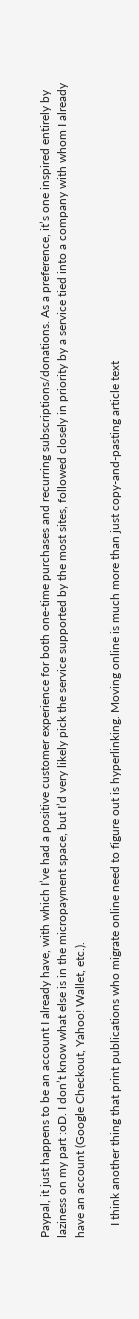Paypal, it just happens to be an account I already have, with which I’ve had a positive customer experience for both one-time purchases and recurring subscriptions/donations. As a preference, it’s one inspired entirely by laziness on my part :oD. I don’t know what else is in the micropayment space, but I’d very likely pick the service supported by the most sites, followed closely in priority by a service tied into a company with whom I already have an account (Google Checkout, Yahoo! Wallet, etc.).

    I think another thing that print publications who migrate online need to figure out is hyperlinking. Moving online is much more than just copy-and-pasting article text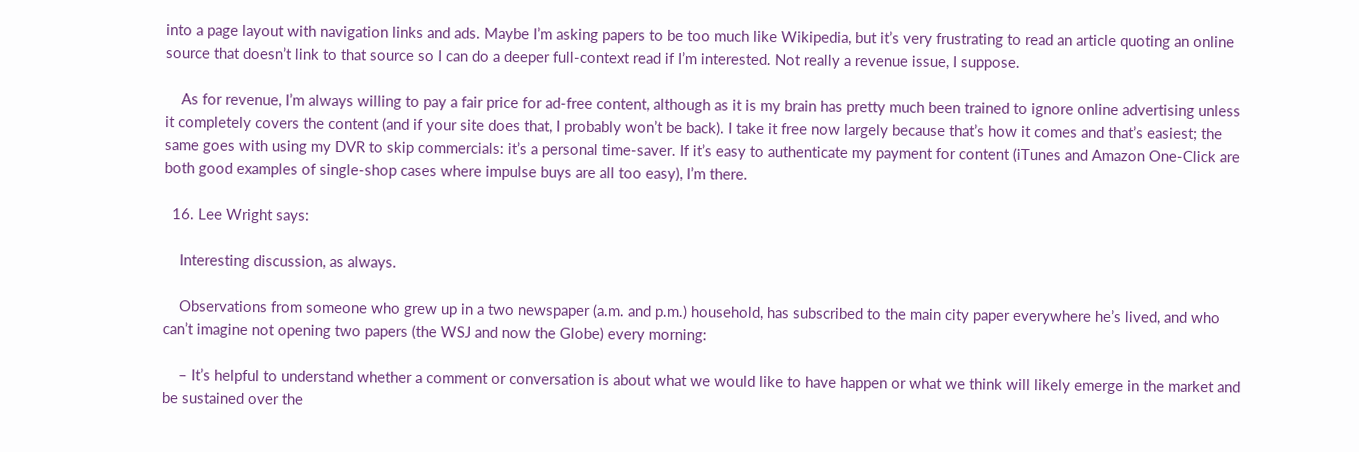into a page layout with navigation links and ads. Maybe I’m asking papers to be too much like Wikipedia, but it’s very frustrating to read an article quoting an online source that doesn’t link to that source so I can do a deeper full-context read if I’m interested. Not really a revenue issue, I suppose.

    As for revenue, I’m always willing to pay a fair price for ad-free content, although as it is my brain has pretty much been trained to ignore online advertising unless it completely covers the content (and if your site does that, I probably won’t be back). I take it free now largely because that’s how it comes and that’s easiest; the same goes with using my DVR to skip commercials: it’s a personal time-saver. If it’s easy to authenticate my payment for content (iTunes and Amazon One-Click are both good examples of single-shop cases where impulse buys are all too easy), I’m there.

  16. Lee Wright says:

    Interesting discussion, as always.

    Observations from someone who grew up in a two newspaper (a.m. and p.m.) household, has subscribed to the main city paper everywhere he’s lived, and who can’t imagine not opening two papers (the WSJ and now the Globe) every morning:

    – It’s helpful to understand whether a comment or conversation is about what we would like to have happen or what we think will likely emerge in the market and be sustained over the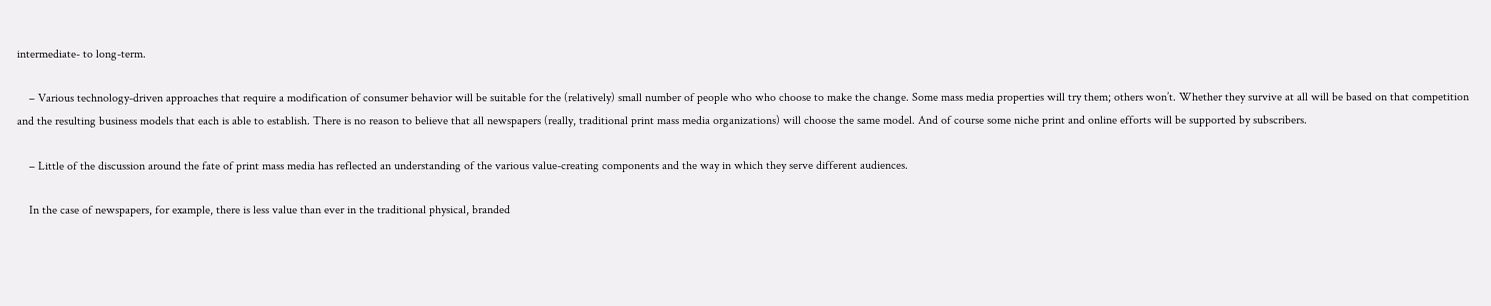intermediate- to long-term.

    – Various technology-driven approaches that require a modification of consumer behavior will be suitable for the (relatively) small number of people who who choose to make the change. Some mass media properties will try them; others won’t. Whether they survive at all will be based on that competition and the resulting business models that each is able to establish. There is no reason to believe that all newspapers (really, traditional print mass media organizations) will choose the same model. And of course some niche print and online efforts will be supported by subscribers.

    – Little of the discussion around the fate of print mass media has reflected an understanding of the various value-creating components and the way in which they serve different audiences.

    In the case of newspapers, for example, there is less value than ever in the traditional physical, branded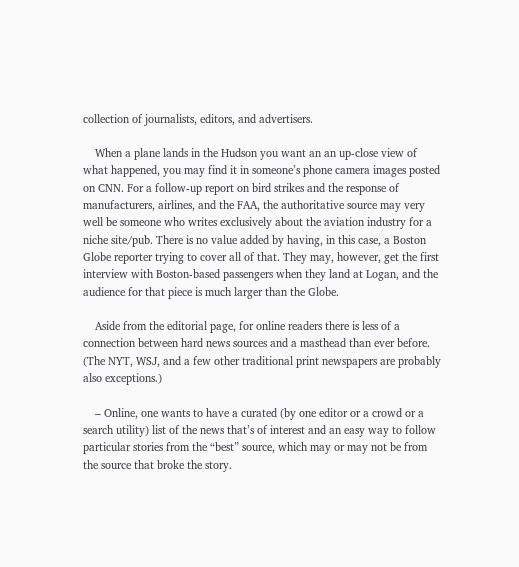collection of journalists, editors, and advertisers.

    When a plane lands in the Hudson you want an an up-close view of what happened, you may find it in someone’s phone camera images posted on CNN. For a follow-up report on bird strikes and the response of manufacturers, airlines, and the FAA, the authoritative source may very well be someone who writes exclusively about the aviation industry for a niche site/pub. There is no value added by having, in this case, a Boston Globe reporter trying to cover all of that. They may, however, get the first interview with Boston-based passengers when they land at Logan, and the audience for that piece is much larger than the Globe.

    Aside from the editorial page, for online readers there is less of a connection between hard news sources and a masthead than ever before. (The NYT, WSJ, and a few other traditional print newspapers are probably also exceptions.)

    – Online, one wants to have a curated (by one editor or a crowd or a search utility) list of the news that’s of interest and an easy way to follow particular stories from the “best” source, which may or may not be from the source that broke the story.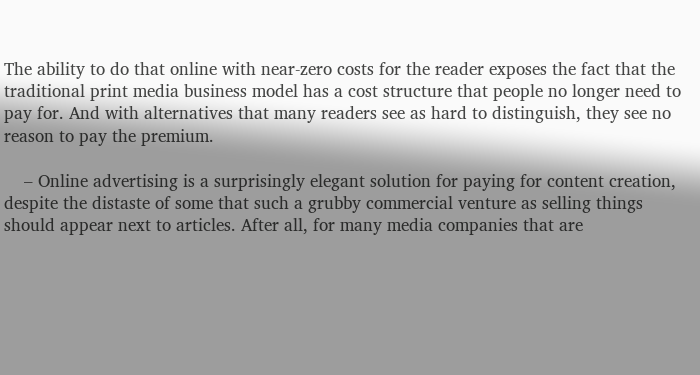The ability to do that online with near-zero costs for the reader exposes the fact that the traditional print media business model has a cost structure that people no longer need to pay for. And with alternatives that many readers see as hard to distinguish, they see no reason to pay the premium.

    – Online advertising is a surprisingly elegant solution for paying for content creation, despite the distaste of some that such a grubby commercial venture as selling things should appear next to articles. After all, for many media companies that are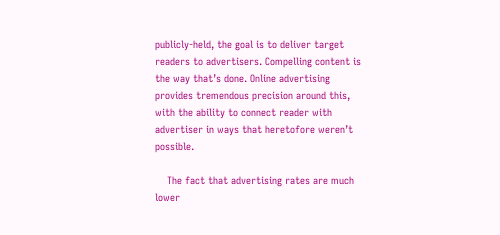publicly-held, the goal is to deliver target readers to advertisers. Compelling content is the way that’s done. Online advertising provides tremendous precision around this, with the ability to connect reader with advertiser in ways that heretofore weren’t possible.

    The fact that advertising rates are much lower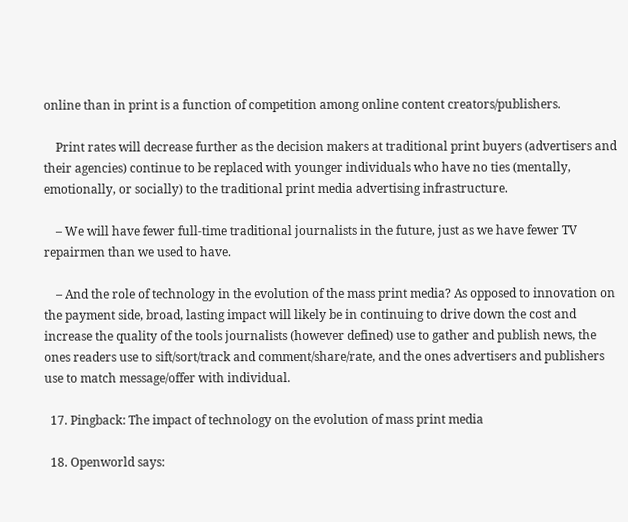online than in print is a function of competition among online content creators/publishers.

    Print rates will decrease further as the decision makers at traditional print buyers (advertisers and their agencies) continue to be replaced with younger individuals who have no ties (mentally, emotionally, or socially) to the traditional print media advertising infrastructure.

    – We will have fewer full-time traditional journalists in the future, just as we have fewer TV repairmen than we used to have.

    – And the role of technology in the evolution of the mass print media? As opposed to innovation on the payment side, broad, lasting impact will likely be in continuing to drive down the cost and increase the quality of the tools journalists (however defined) use to gather and publish news, the ones readers use to sift/sort/track and comment/share/rate, and the ones advertisers and publishers use to match message/offer with individual.

  17. Pingback: The impact of technology on the evolution of mass print media

  18. Openworld says: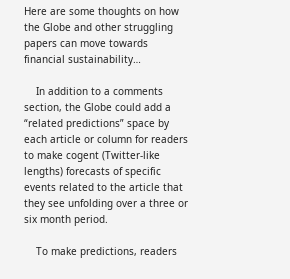Here are some thoughts on how the Globe and other struggling papers can move towards financial sustainability…

    In addition to a comments section, the Globe could add a “related predictions” space by each article or column for readers to make cogent (Twitter-like lengths) forecasts of specific events related to the article that they see unfolding over a three or six month period.

    To make predictions, readers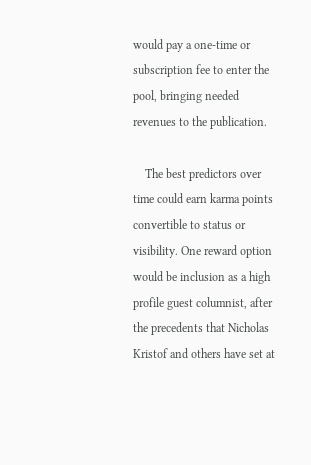would pay a one-time or subscription fee to enter the pool, bringing needed revenues to the publication.

    The best predictors over time could earn karma points convertible to status or visibility. One reward option would be inclusion as a high profile guest columnist, after the precedents that Nicholas Kristof and others have set at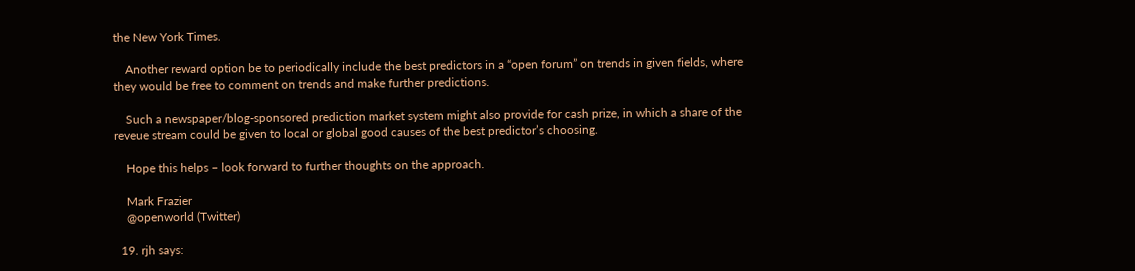the New York Times.

    Another reward option be to periodically include the best predictors in a “open forum” on trends in given fields, where they would be free to comment on trends and make further predictions.

    Such a newspaper/blog-sponsored prediction market system might also provide for cash prize, in which a share of the reveue stream could be given to local or global good causes of the best predictor’s choosing.

    Hope this helps – look forward to further thoughts on the approach.

    Mark Frazier
    @openworld (Twitter)

  19. rjh says: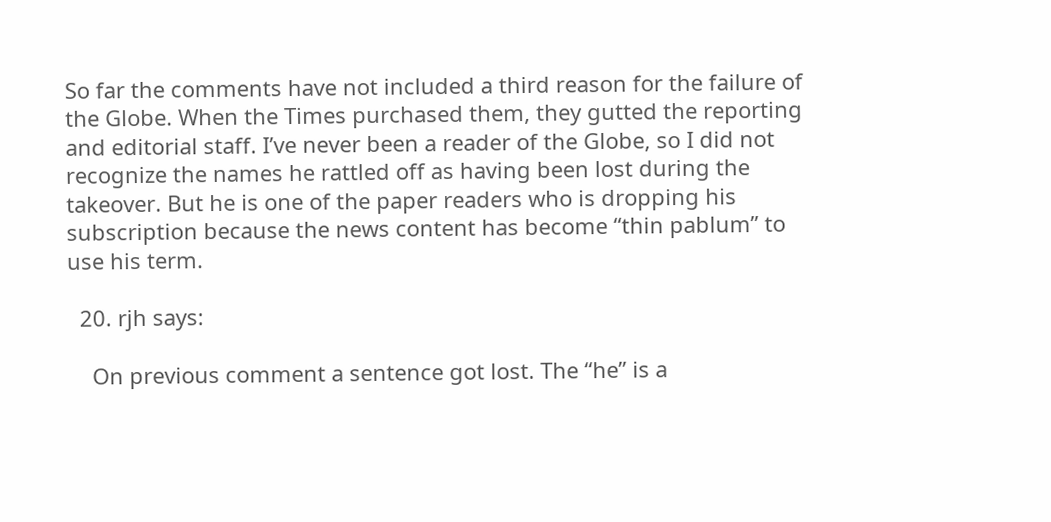So far the comments have not included a third reason for the failure of the Globe. When the Times purchased them, they gutted the reporting and editorial staff. I’ve never been a reader of the Globe, so I did not recognize the names he rattled off as having been lost during the takeover. But he is one of the paper readers who is dropping his subscription because the news content has become “thin pablum” to use his term.

  20. rjh says:

    On previous comment a sentence got lost. The “he” is a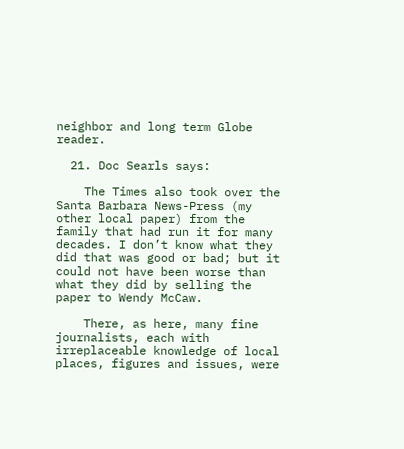neighbor and long term Globe reader.

  21. Doc Searls says:

    The Times also took over the Santa Barbara News-Press (my other local paper) from the family that had run it for many decades. I don’t know what they did that was good or bad; but it could not have been worse than what they did by selling the paper to Wendy McCaw.

    There, as here, many fine journalists, each with irreplaceable knowledge of local places, figures and issues, were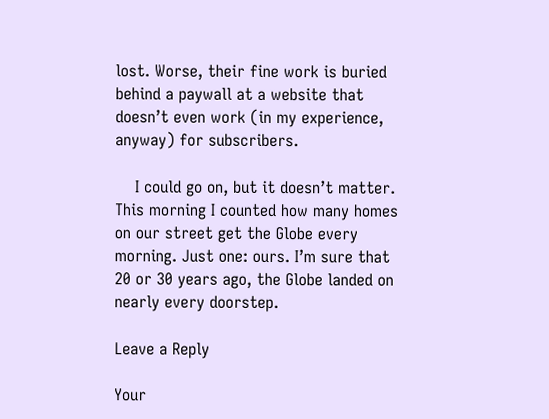lost. Worse, their fine work is buried behind a paywall at a website that doesn’t even work (in my experience, anyway) for subscribers.

    I could go on, but it doesn’t matter. This morning I counted how many homes on our street get the Globe every morning. Just one: ours. I’m sure that 20 or 30 years ago, the Globe landed on nearly every doorstep.

Leave a Reply

Your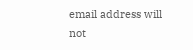email address will not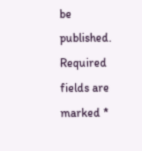be published. Required fields are marked *